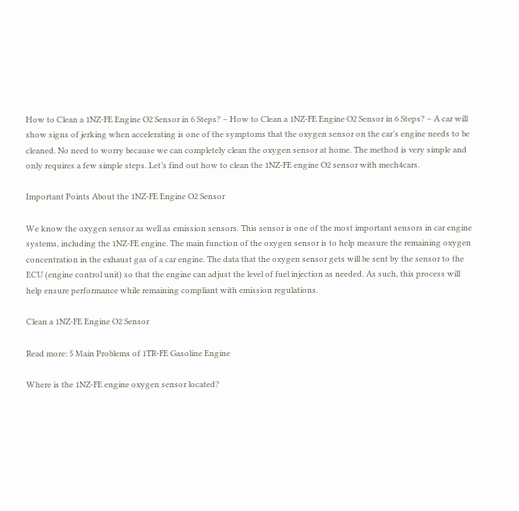How to Clean a 1NZ-FE Engine O2 Sensor in 6 Steps? – How to Clean a 1NZ-FE Engine O2 Sensor in 6 Steps? – A car will show signs of jerking when accelerating is one of the symptoms that the oxygen sensor on the car’s engine needs to be cleaned. No need to worry because we can completely clean the oxygen sensor at home. The method is very simple and only requires a few simple steps. Let’s find out how to clean the 1NZ-FE engine O2 sensor with mech4cars.

Important Points About the 1NZ-FE Engine O2 Sensor

We know the oxygen sensor as well as emission sensors. This sensor is one of the most important sensors in car engine systems, including the 1NZ-FE engine. The main function of the oxygen sensor is to help measure the remaining oxygen concentration in the exhaust gas of a car engine. The data that the oxygen sensor gets will be sent by the sensor to the ECU (engine control unit) so that the engine can adjust the level of fuel injection as needed. As such, this process will help ensure performance while remaining compliant with emission regulations.

Clean a 1NZ-FE Engine O2 Sensor

Read more: 5 Main Problems of 1TR-FE Gasoline Engine

Where is the 1NZ-FE engine oxygen sensor located?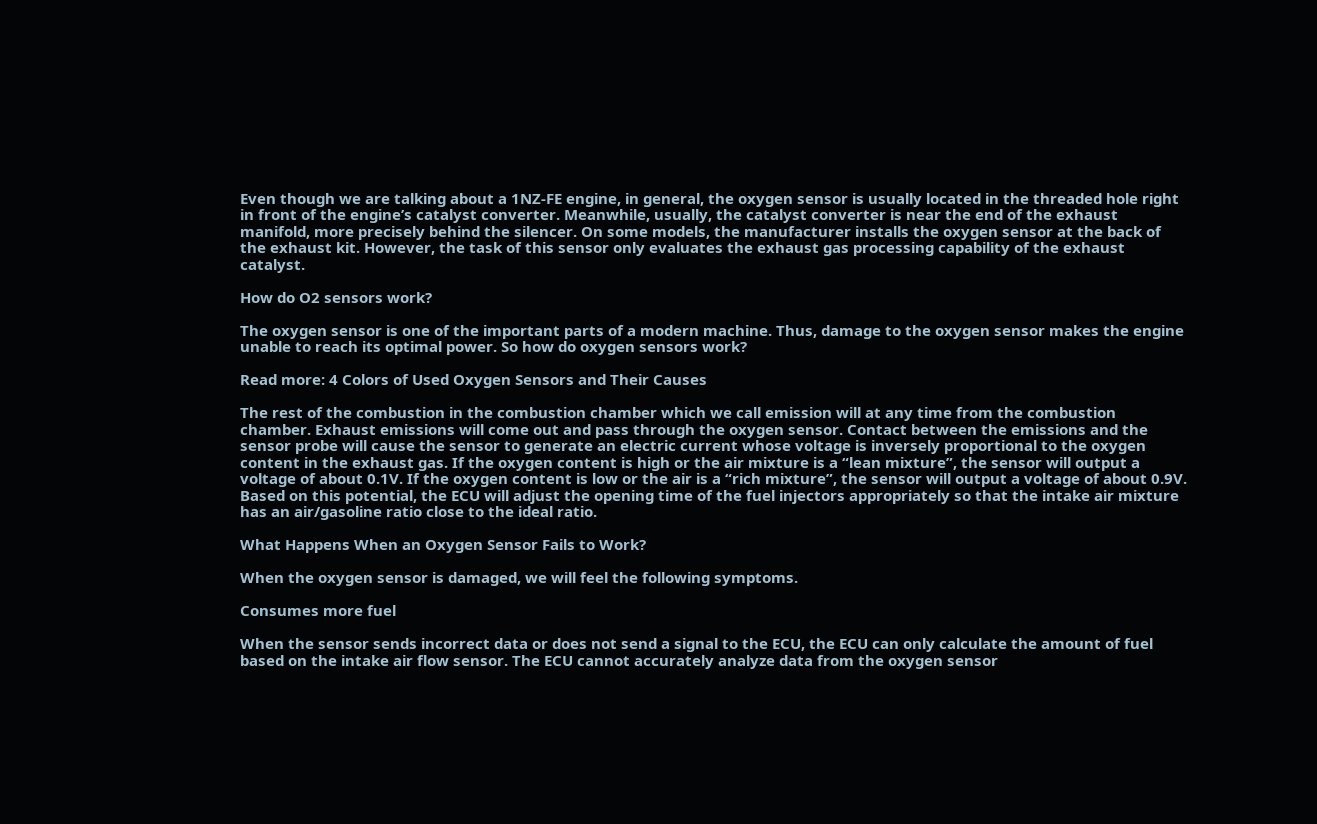Even though we are talking about a 1NZ-FE engine, in general, the oxygen sensor is usually located in the threaded hole right in front of the engine’s catalyst converter. Meanwhile, usually, the catalyst converter is near the end of the exhaust manifold, more precisely behind the silencer. On some models, the manufacturer installs the oxygen sensor at the back of the exhaust kit. However, the task of this sensor only evaluates the exhaust gas processing capability of the exhaust catalyst.

How do O2 sensors work?

The oxygen sensor is one of the important parts of a modern machine. Thus, damage to the oxygen sensor makes the engine unable to reach its optimal power. So how do oxygen sensors work?

Read more: 4 Colors of Used Oxygen Sensors and Their Causes

The rest of the combustion in the combustion chamber which we call emission will at any time from the combustion chamber. Exhaust emissions will come out and pass through the oxygen sensor. Contact between the emissions and the sensor probe will cause the sensor to generate an electric current whose voltage is inversely proportional to the oxygen content in the exhaust gas. If the oxygen content is high or the air mixture is a “lean mixture”, the sensor will output a voltage of about 0.1V. If the oxygen content is low or the air is a “rich mixture”, the sensor will output a voltage of about 0.9V. Based on this potential, the ECU will adjust the opening time of the fuel injectors appropriately so that the intake air mixture has an air/gasoline ratio close to the ideal ratio.

What Happens When an Oxygen Sensor Fails to Work?

When the oxygen sensor is damaged, we will feel the following symptoms.

Consumes more fuel

When the sensor sends incorrect data or does not send a signal to the ECU, the ECU can only calculate the amount of fuel based on the intake air flow sensor. The ECU cannot accurately analyze data from the oxygen sensor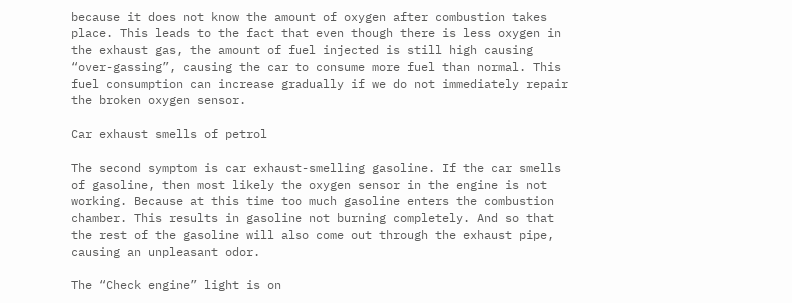because it does not know the amount of oxygen after combustion takes place. This leads to the fact that even though there is less oxygen in the exhaust gas, the amount of fuel injected is still high causing “over-gassing”, causing the car to consume more fuel than normal. This fuel consumption can increase gradually if we do not immediately repair the broken oxygen sensor.

Car exhaust smells of petrol

The second symptom is car exhaust-smelling gasoline. If the car smells of gasoline, then most likely the oxygen sensor in the engine is not working. Because at this time too much gasoline enters the combustion chamber. This results in gasoline not burning completely. And so that the rest of the gasoline will also come out through the exhaust pipe, causing an unpleasant odor.

The “Check engine” light is on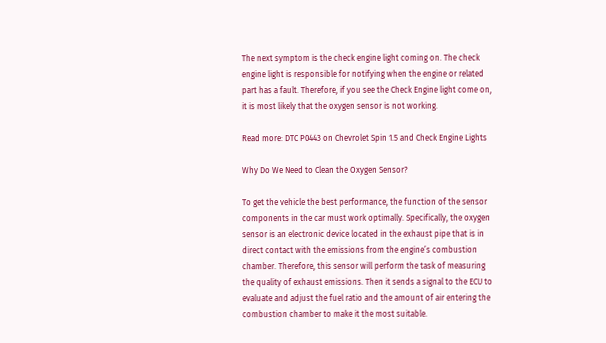The next symptom is the check engine light coming on. The check engine light is responsible for notifying when the engine or related part has a fault. Therefore, if you see the Check Engine light come on, it is most likely that the oxygen sensor is not working.

Read more: DTC P0443 on Chevrolet Spin 1.5 and Check Engine Lights

Why Do We Need to Clean the Oxygen Sensor?

To get the vehicle the best performance, the function of the sensor components in the car must work optimally. Specifically, the oxygen sensor is an electronic device located in the exhaust pipe that is in direct contact with the emissions from the engine’s combustion chamber. Therefore, this sensor will perform the task of measuring the quality of exhaust emissions. Then it sends a signal to the ECU to evaluate and adjust the fuel ratio and the amount of air entering the combustion chamber to make it the most suitable.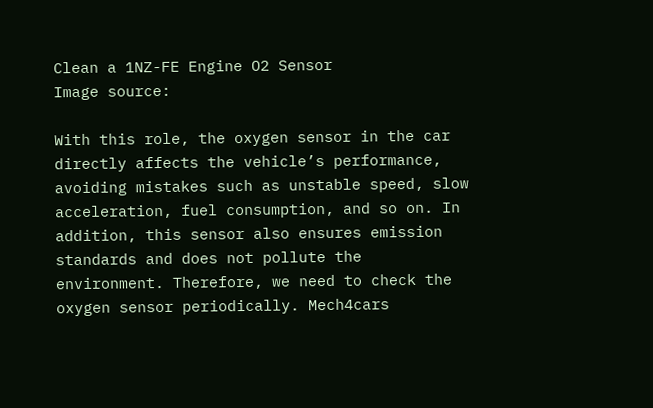Clean a 1NZ-FE Engine O2 Sensor
Image source:

With this role, the oxygen sensor in the car directly affects the vehicle’s performance, avoiding mistakes such as unstable speed, slow acceleration, fuel consumption, and so on. In addition, this sensor also ensures emission standards and does not pollute the environment. Therefore, we need to check the oxygen sensor periodically. Mech4cars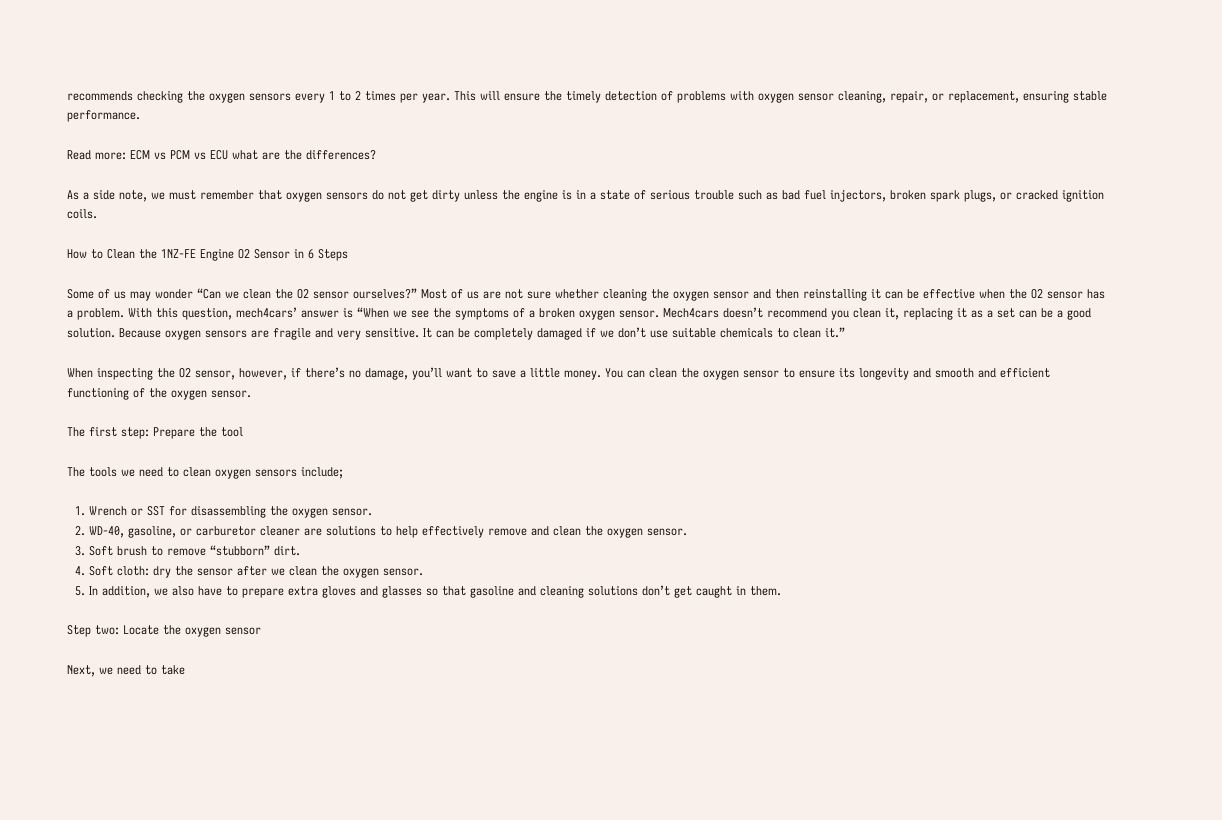recommends checking the oxygen sensors every 1 to 2 times per year. This will ensure the timely detection of problems with oxygen sensor cleaning, repair, or replacement, ensuring stable performance.

Read more: ECM vs PCM vs ECU what are the differences?

As a side note, we must remember that oxygen sensors do not get dirty unless the engine is in a state of serious trouble such as bad fuel injectors, broken spark plugs, or cracked ignition coils.

How to Clean the 1NZ-FE Engine O2 Sensor in 6 Steps

Some of us may wonder “Can we clean the O2 sensor ourselves?” Most of us are not sure whether cleaning the oxygen sensor and then reinstalling it can be effective when the O2 sensor has a problem. With this question, mech4cars’ answer is “When we see the symptoms of a broken oxygen sensor. Mech4cars doesn’t recommend you clean it, replacing it as a set can be a good solution. Because oxygen sensors are fragile and very sensitive. It can be completely damaged if we don’t use suitable chemicals to clean it.”

When inspecting the O2 sensor, however, if there’s no damage, you’ll want to save a little money. You can clean the oxygen sensor to ensure its longevity and smooth and efficient functioning of the oxygen sensor.

The first step: Prepare the tool

The tools we need to clean oxygen sensors include;

  1. Wrench or SST for disassembling the oxygen sensor.
  2. WD-40, gasoline, or carburetor cleaner are solutions to help effectively remove and clean the oxygen sensor.
  3. Soft brush to remove “stubborn” dirt.
  4. Soft cloth: dry the sensor after we clean the oxygen sensor.
  5. In addition, we also have to prepare extra gloves and glasses so that gasoline and cleaning solutions don’t get caught in them.

Step two: Locate the oxygen sensor

Next, we need to take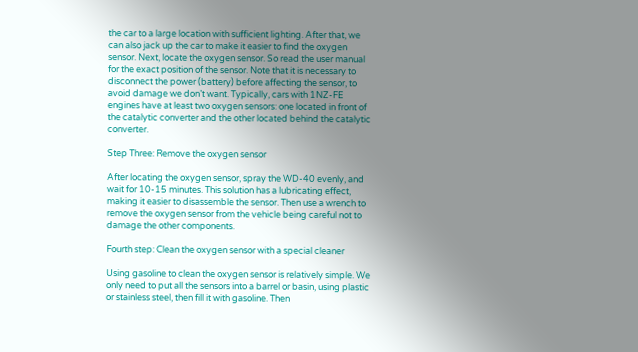the car to a large location with sufficient lighting. After that, we can also jack up the car to make it easier to find the oxygen sensor. Next, locate the oxygen sensor. So read the user manual for the exact position of the sensor. Note that it is necessary to disconnect the power (battery) before affecting the sensor, to avoid damage we don’t want. Typically, cars with 1NZ-FE engines have at least two oxygen sensors: one located in front of the catalytic converter and the other located behind the catalytic converter.

Step Three: Remove the oxygen sensor

After locating the oxygen sensor, spray the WD-40 evenly, and wait for 10-15 minutes. This solution has a lubricating effect, making it easier to disassemble the sensor. Then use a wrench to remove the oxygen sensor from the vehicle being careful not to damage the other components.

Fourth step: Clean the oxygen sensor with a special cleaner

Using gasoline to clean the oxygen sensor is relatively simple. We only need to put all the sensors into a barrel or basin, using plastic or stainless steel, then fill it with gasoline. Then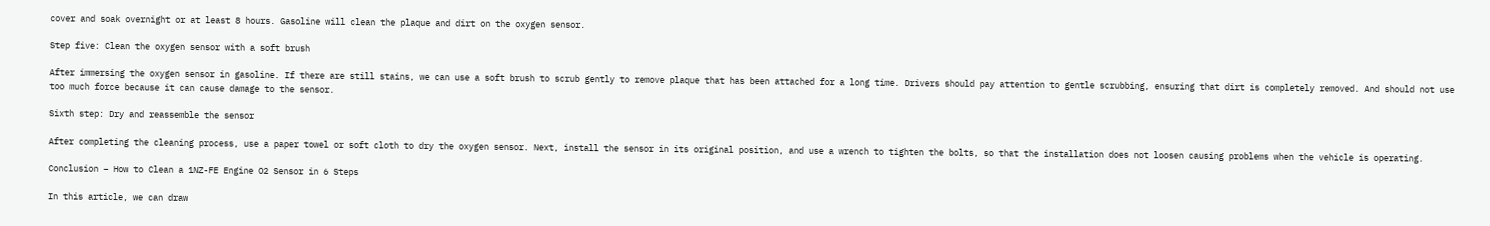cover and soak overnight or at least 8 hours. Gasoline will clean the plaque and dirt on the oxygen sensor.

Step five: Clean the oxygen sensor with a soft brush

After immersing the oxygen sensor in gasoline. If there are still stains, we can use a soft brush to scrub gently to remove plaque that has been attached for a long time. Drivers should pay attention to gentle scrubbing, ensuring that dirt is completely removed. And should not use too much force because it can cause damage to the sensor.

Sixth step: Dry and reassemble the sensor

After completing the cleaning process, use a paper towel or soft cloth to dry the oxygen sensor. Next, install the sensor in its original position, and use a wrench to tighten the bolts, so that the installation does not loosen causing problems when the vehicle is operating.

Conclusion – How to Clean a 1NZ-FE Engine O2 Sensor in 6 Steps

In this article, we can draw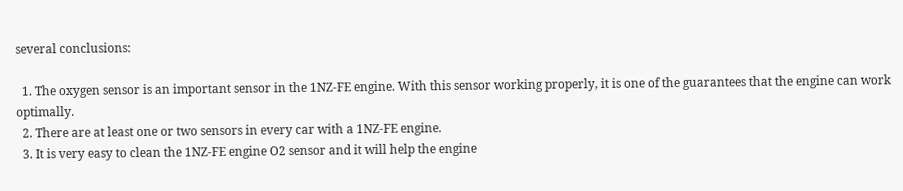several conclusions:

  1. The oxygen sensor is an important sensor in the 1NZ-FE engine. With this sensor working properly, it is one of the guarantees that the engine can work optimally.
  2. There are at least one or two sensors in every car with a 1NZ-FE engine.
  3. It is very easy to clean the 1NZ-FE engine O2 sensor and it will help the engine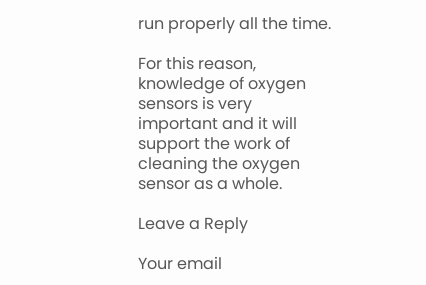run properly all the time.

For this reason, knowledge of oxygen sensors is very important and it will support the work of cleaning the oxygen sensor as a whole.

Leave a Reply

Your email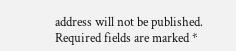address will not be published. Required fields are marked *